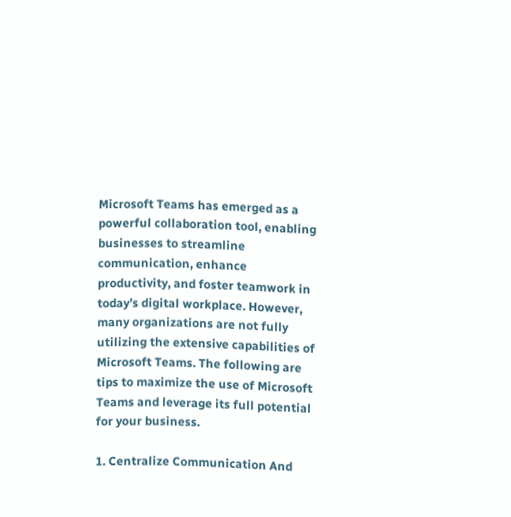Microsoft Teams has emerged as a powerful collaboration tool, enabling businesses to streamline communication, enhance productivity, and foster teamwork in today’s digital workplace. However, many organizations are not fully utilizing the extensive capabilities of Microsoft Teams. The following are tips to maximize the use of Microsoft Teams and leverage its full potential for your business.

1. Centralize Communication And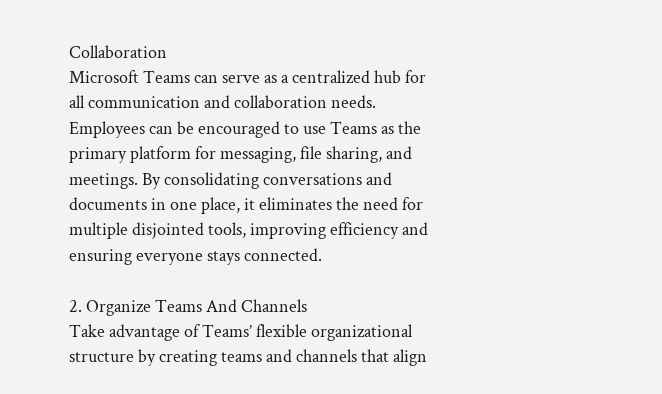Collaboration
Microsoft Teams can serve as a centralized hub for all communication and collaboration needs. Employees can be encouraged to use Teams as the primary platform for messaging, file sharing, and meetings. By consolidating conversations and documents in one place, it eliminates the need for multiple disjointed tools, improving efficiency and ensuring everyone stays connected.

2. Organize Teams And Channels
Take advantage of Teams’ flexible organizational structure by creating teams and channels that align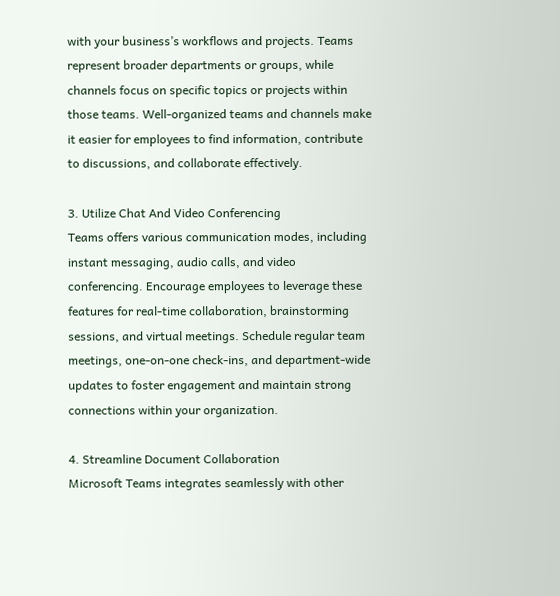with your business’s workflows and projects. Teams represent broader departments or groups, while channels focus on specific topics or projects within those teams. Well-organized teams and channels make it easier for employees to find information, contribute to discussions, and collaborate effectively.

3. Utilize Chat And Video Conferencing
Teams offers various communication modes, including instant messaging, audio calls, and video conferencing. Encourage employees to leverage these features for real-time collaboration, brainstorming sessions, and virtual meetings. Schedule regular team meetings, one-on-one check-ins, and department-wide updates to foster engagement and maintain strong connections within your organization.

4. Streamline Document Collaboration
Microsoft Teams integrates seamlessly with other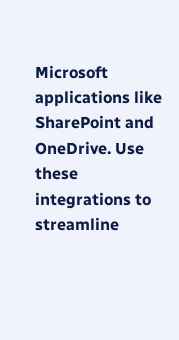Microsoft applications like SharePoint and OneDrive. Use these integrations to streamline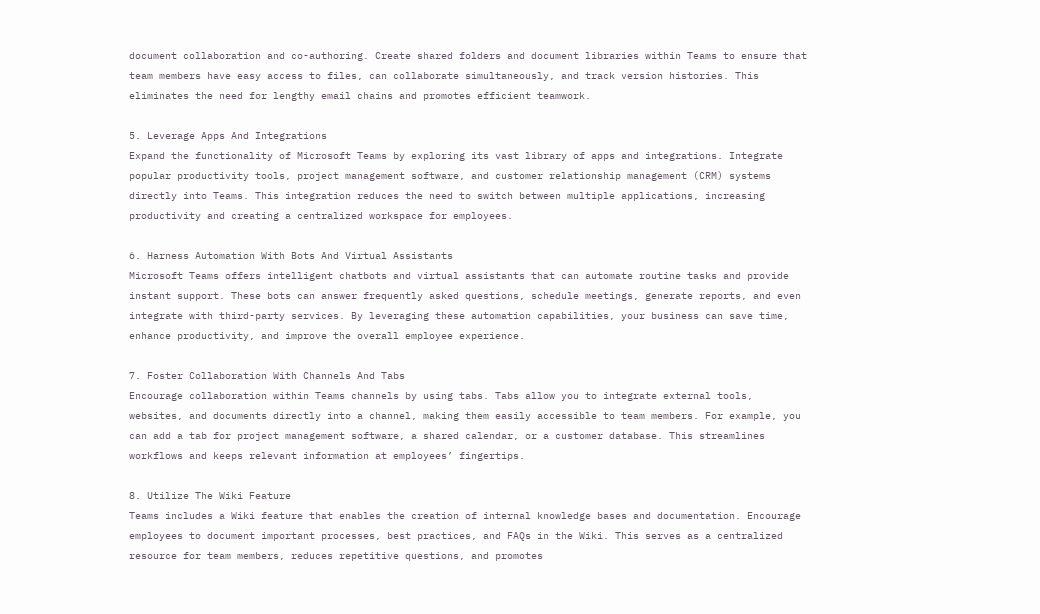document collaboration and co-authoring. Create shared folders and document libraries within Teams to ensure that team members have easy access to files, can collaborate simultaneously, and track version histories. This eliminates the need for lengthy email chains and promotes efficient teamwork.

5. Leverage Apps And Integrations
Expand the functionality of Microsoft Teams by exploring its vast library of apps and integrations. Integrate popular productivity tools, project management software, and customer relationship management (CRM) systems directly into Teams. This integration reduces the need to switch between multiple applications, increasing productivity and creating a centralized workspace for employees.

6. Harness Automation With Bots And Virtual Assistants
Microsoft Teams offers intelligent chatbots and virtual assistants that can automate routine tasks and provide instant support. These bots can answer frequently asked questions, schedule meetings, generate reports, and even integrate with third-party services. By leveraging these automation capabilities, your business can save time, enhance productivity, and improve the overall employee experience.

7. Foster Collaboration With Channels And Tabs
Encourage collaboration within Teams channels by using tabs. Tabs allow you to integrate external tools, websites, and documents directly into a channel, making them easily accessible to team members. For example, you can add a tab for project management software, a shared calendar, or a customer database. This streamlines workflows and keeps relevant information at employees’ fingertips.

8. Utilize The Wiki Feature
Teams includes a Wiki feature that enables the creation of internal knowledge bases and documentation. Encourage employees to document important processes, best practices, and FAQs in the Wiki. This serves as a centralized resource for team members, reduces repetitive questions, and promotes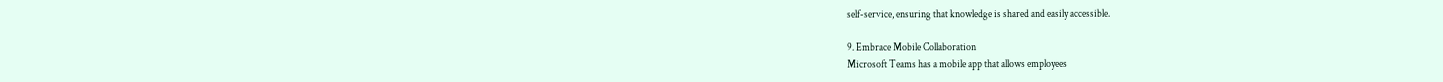self-service, ensuring that knowledge is shared and easily accessible.

9. Embrace Mobile Collaboration
Microsoft Teams has a mobile app that allows employees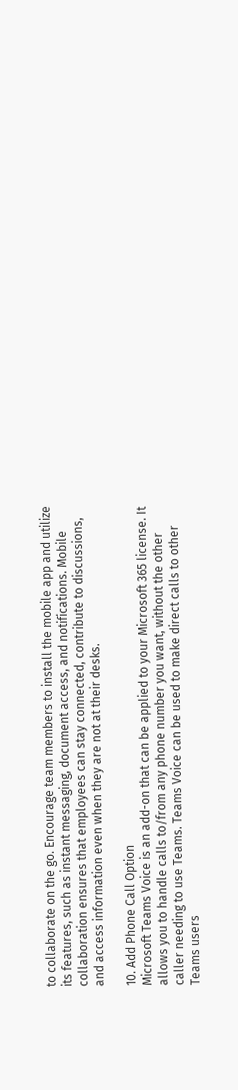to collaborate on the go. Encourage team members to install the mobile app and utilize its features, such as instant messaging, document access, and notifications. Mobile collaboration ensures that employees can stay connected, contribute to discussions, and access information even when they are not at their desks.

10. Add Phone Call Option
Microsoft Teams Voice is an add-on that can be applied to your Microsoft 365 license. It allows you to handle calls to/from any phone number you want, without the other caller needing to use Teams. Teams Voice can be used to make direct calls to other Teams users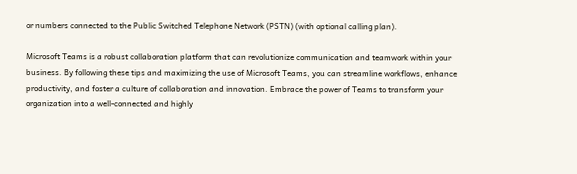or numbers connected to the Public Switched Telephone Network (PSTN) (with optional calling plan).

Microsoft Teams is a robust collaboration platform that can revolutionize communication and teamwork within your business. By following these tips and maximizing the use of Microsoft Teams, you can streamline workflows, enhance productivity, and foster a culture of collaboration and innovation. Embrace the power of Teams to transform your organization into a well-connected and highly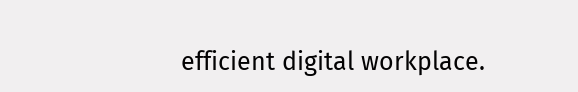efficient digital workplace.